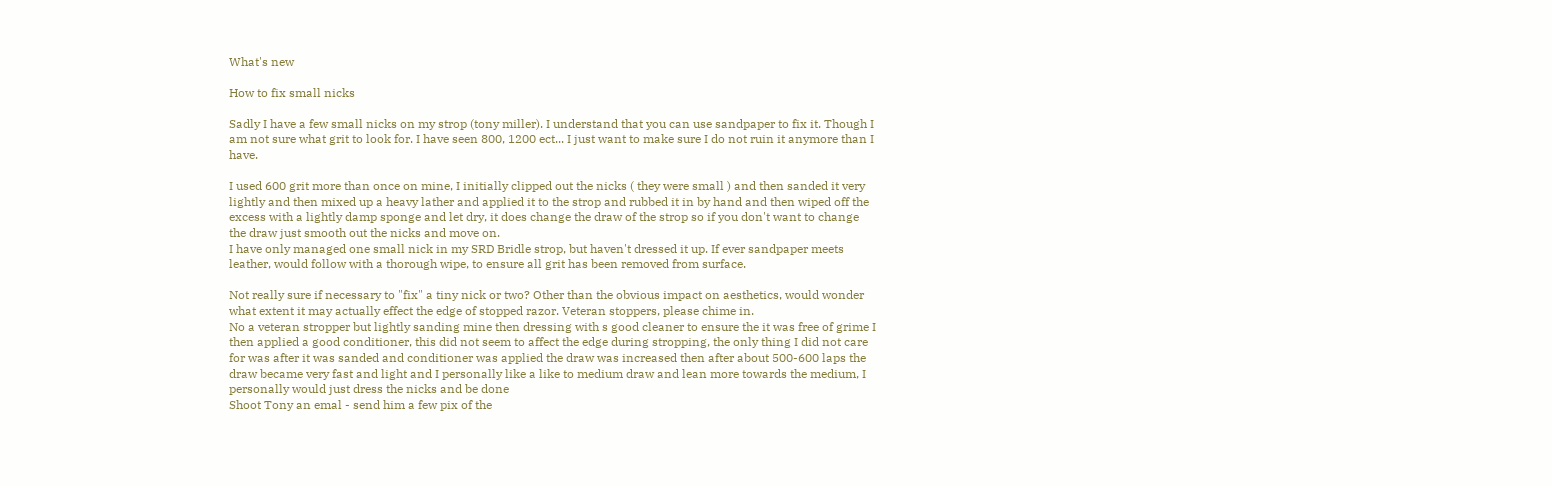What's new

How to fix small nicks

Sadly I have a few small nicks on my strop (tony miller). I understand that you can use sandpaper to fix it. Though I am not sure what grit to look for. I have seen 800, 1200 ect... I just want to make sure I do not ruin it anymore than I have.

I used 600 grit more than once on mine, I initially clipped out the nicks ( they were small ) and then sanded it very lightly and then mixed up a heavy lather and applied it to the strop and rubbed it in by hand and then wiped off the excess with a lightly damp sponge and let dry, it does change the draw of the strop so if you don't want to change the draw just smooth out the nicks and move on.
I have only managed one small nick in my SRD Bridle strop, but haven't dressed it up. If ever sandpaper meets leather, would follow with a thorough wipe, to ensure all grit has been removed from surface.

Not really sure if necessary to "fix" a tiny nick or two? Other than the obvious impact on aesthetics, would wonder what extent it may actually effect the edge of stopped razor. Veteran stoppers, please chime in.
No a veteran stropper but lightly sanding mine then dressing with s good cleaner to ensure the it was free of grime I then applied a good conditioner, this did not seem to affect the edge during stropping, the only thing I did not care for was after it was sanded and conditioner was applied the draw was increased then after about 500-600 laps the draw became very fast and light and I personally like a like to medium draw and lean more towards the medium, I personally would just dress the nicks and be done
Shoot Tony an emal - send him a few pix of the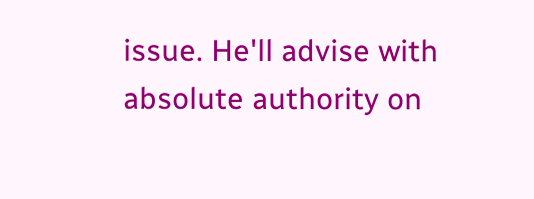issue. He'll advise with absolute authority on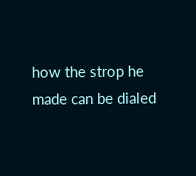how the strop he made can be dialed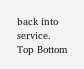back into service.
Top Bottom